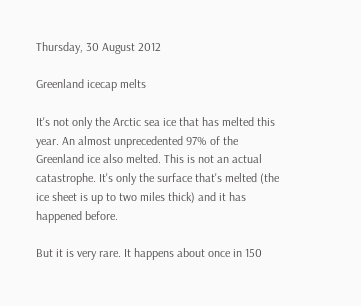Thursday, 30 August 2012

Greenland icecap melts

It's not only the Arctic sea ice that has melted this year. An almost unprecedented 97% of the Greenland ice also melted. This is not an actual catastrophe. It's only the surface that's melted (the ice sheet is up to two miles thick) and it has happened before.

But it is very rare. It happens about once in 150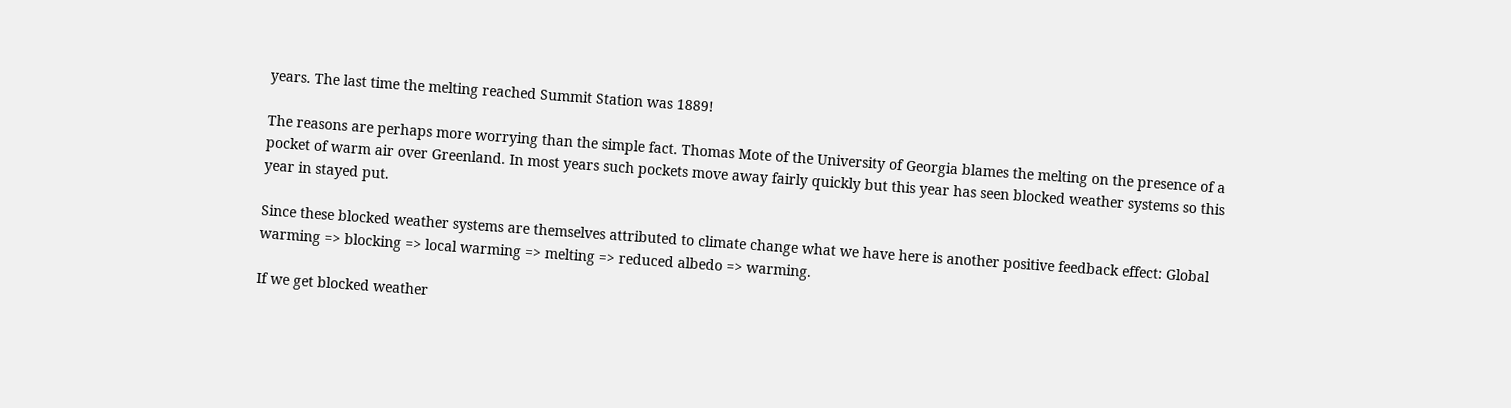years. The last time the melting reached Summit Station was 1889!

The reasons are perhaps more worrying than the simple fact. Thomas Mote of the University of Georgia blames the melting on the presence of a pocket of warm air over Greenland. In most years such pockets move away fairly quickly but this year has seen blocked weather systems so this year in stayed put.

Since these blocked weather systems are themselves attributed to climate change what we have here is another positive feedback effect: Global warming => blocking => local warming => melting => reduced albedo => warming.

If we get blocked weather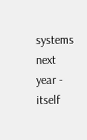systems next year - itself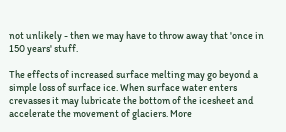not unlikely - then we may have to throw away that 'once in 150 years' stuff.

The effects of increased surface melting may go beyond a simple loss of surface ice. When surface water enters crevasses it may lubricate the bottom of the icesheet and accelerate the movement of glaciers. More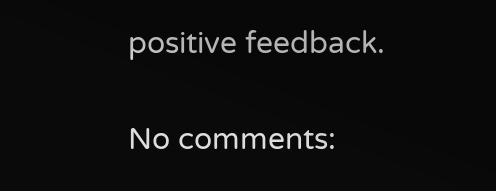positive feedback.

No comments: